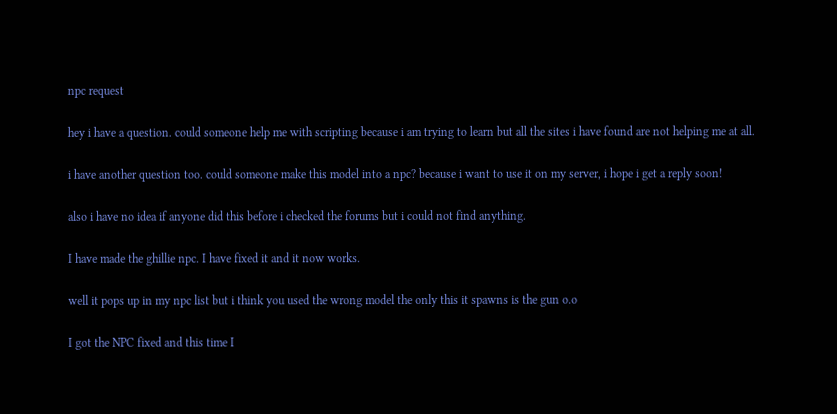npc request

hey i have a question. could someone help me with scripting because i am trying to learn but all the sites i have found are not helping me at all.

i have another question too. could someone make this model into a npc? because i want to use it on my server, i hope i get a reply soon!

also i have no idea if anyone did this before i checked the forums but i could not find anything.

I have made the ghillie npc. I have fixed it and it now works.

well it pops up in my npc list but i think you used the wrong model the only this it spawns is the gun o.o

I got the NPC fixed and this time I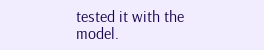tested it with the model.